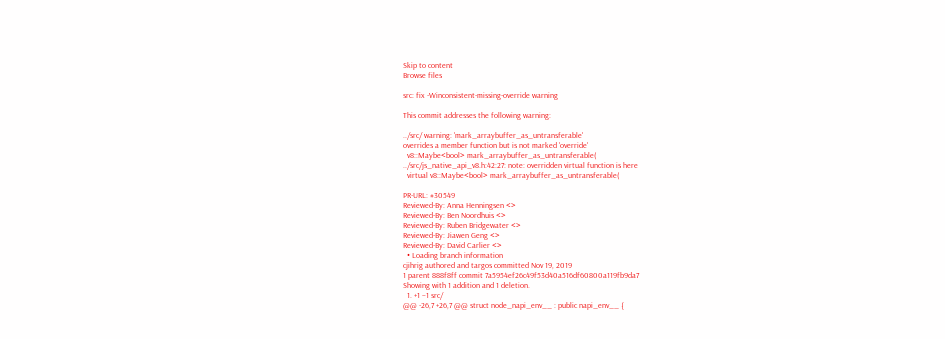Skip to content
Browse files

src: fix -Winconsistent-missing-override warning

This commit addresses the following warning:

../src/ warning: 'mark_arraybuffer_as_untransferable'
overrides a member function but is not marked 'override'
  v8::Maybe<bool> mark_arraybuffer_as_untransferable(
../src/js_native_api_v8.h:42:27: note: overridden virtual function is here
  virtual v8::Maybe<bool> mark_arraybuffer_as_untransferable(

PR-URL: #30549
Reviewed-By: Anna Henningsen <>
Reviewed-By: Ben Noordhuis <>
Reviewed-By: Ruben Bridgewater <>
Reviewed-By: Jiawen Geng <>
Reviewed-By: David Carlier <>
  • Loading branch information
cjihrig authored and targos committed Nov 19, 2019
1 parent 888f8ff commit 7a5954ef26c49f53d40a516df60800a119fb9da7
Showing with 1 addition and 1 deletion.
  1. +1 −1 src/
@@ -26,7 +26,7 @@ struct node_napi_env__ : public napi_env__ {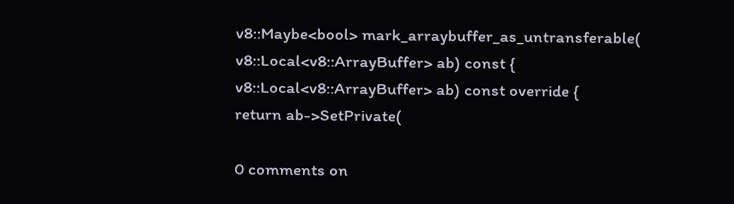v8::Maybe<bool> mark_arraybuffer_as_untransferable(
v8::Local<v8::ArrayBuffer> ab) const {
v8::Local<v8::ArrayBuffer> ab) const override {
return ab->SetPrivate(

0 comments on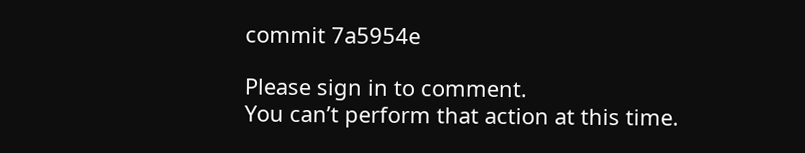commit 7a5954e

Please sign in to comment.
You can’t perform that action at this time.